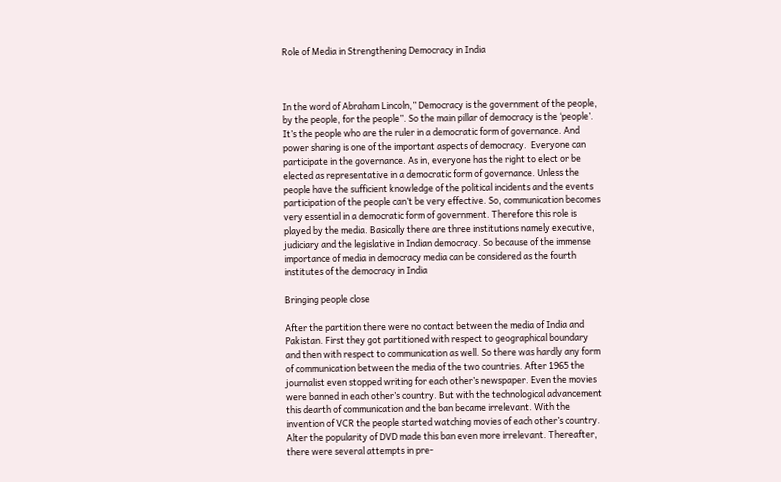Role of Media in Strengthening Democracy in India



In the word of Abraham Lincoln,” Democracy is the government of the people, by the people, for the people”. So the main pillar of democracy is the ‘people’. It’s the people who are the ruler in a democratic form of governance. And power sharing is one of the important aspects of democracy.  Everyone can participate in the governance. As in, everyone has the right to elect or be elected as representative in a democratic form of governance. Unless the people have the sufficient knowledge of the political incidents and the events participation of the people can’t be very effective. So, communication becomes very essential in a democratic form of government. Therefore this role is played by the media. Basically there are three institutions namely executive, judiciary and the legislative in Indian democracy. So because of the immense importance of media in democracy media can be considered as the fourth institutes of the democracy in India

Bringing people close

After the partition there were no contact between the media of India and Pakistan. First they got partitioned with respect to geographical boundary and then with respect to communication as well. So there was hardly any form of communication between the media of the two countries. After 1965 the journalist even stopped writing for each other’s newspaper. Even the movies were banned in each other’s country. But with the technological advancement this dearth of communication and the ban became irrelevant. With the invention of VCR the people started watching movies of each other’s country. Alter the popularity of DVD made this ban even more irrelevant. Thereafter, there were several attempts in pre-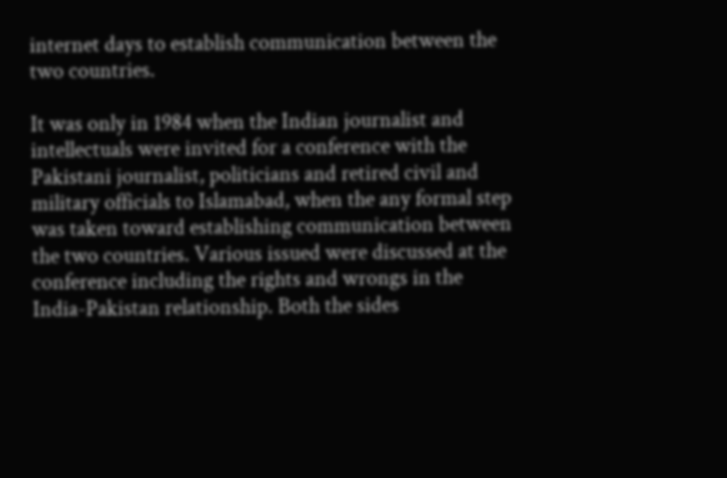internet days to establish communication between the two countries.

It was only in 1984 when the Indian journalist and intellectuals were invited for a conference with the Pakistani journalist, politicians and retired civil and military officials to Islamabad, when the any formal step was taken toward establishing communication between the two countries. Various issued were discussed at the conference including the rights and wrongs in the India-Pakistan relationship. Both the sides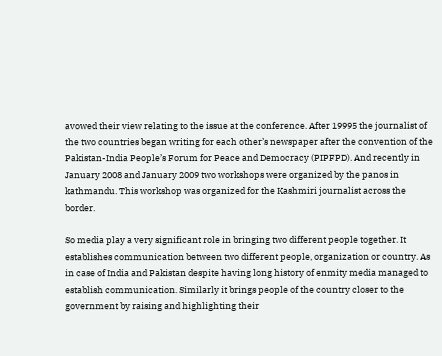avowed their view relating to the issue at the conference. After 19995 the journalist of the two countries began writing for each other’s newspaper after the convention of the Pakistan-India People’s Forum for Peace and Democracy (PIPFPD). And recently in January 2008 and January 2009 two workshops were organized by the panos in kathmandu. This workshop was organized for the Kashmiri journalist across the border.

So media play a very significant role in bringing two different people together. It establishes communication between two different people, organization or country. As in case of India and Pakistan despite having long history of enmity media managed to establish communication. Similarly it brings people of the country closer to the government by raising and highlighting their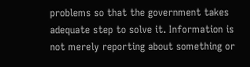problems so that the government takes adequate step to solve it. Information is not merely reporting about something or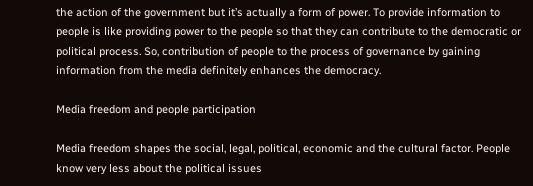the action of the government but it’s actually a form of power. To provide information to people is like providing power to the people so that they can contribute to the democratic or political process. So, contribution of people to the process of governance by gaining information from the media definitely enhances the democracy.

Media freedom and people participation

Media freedom shapes the social, legal, political, economic and the cultural factor. People know very less about the political issues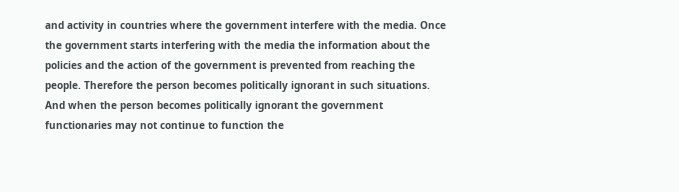and activity in countries where the government interfere with the media. Once the government starts interfering with the media the information about the policies and the action of the government is prevented from reaching the people. Therefore the person becomes politically ignorant in such situations. And when the person becomes politically ignorant the government functionaries may not continue to function the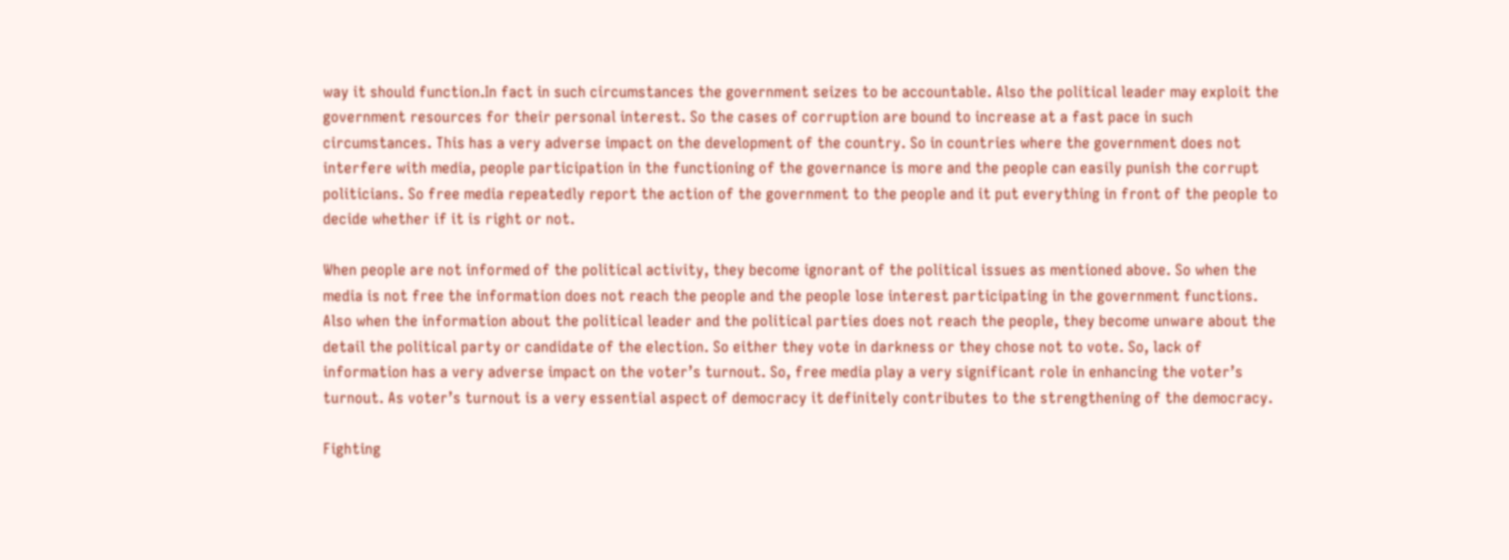way it should function.In fact in such circumstances the government seizes to be accountable. Also the political leader may exploit the government resources for their personal interest. So the cases of corruption are bound to increase at a fast pace in such circumstances. This has a very adverse impact on the development of the country. So in countries where the government does not interfere with media, people participation in the functioning of the governance is more and the people can easily punish the corrupt politicians. So free media repeatedly report the action of the government to the people and it put everything in front of the people to decide whether if it is right or not.

When people are not informed of the political activity, they become ignorant of the political issues as mentioned above. So when the media is not free the information does not reach the people and the people lose interest participating in the government functions. Also when the information about the political leader and the political parties does not reach the people, they become unware about the detail the political party or candidate of the election. So either they vote in darkness or they chose not to vote. So, lack of information has a very adverse impact on the voter’s turnout. So, free media play a very significant role in enhancing the voter’s turnout. As voter’s turnout is a very essential aspect of democracy it definitely contributes to the strengthening of the democracy.

Fighting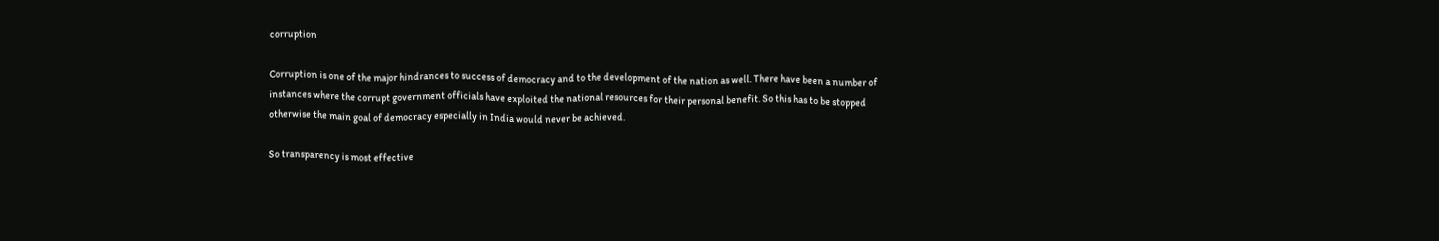corruption

Corruption is one of the major hindrances to success of democracy and to the development of the nation as well. There have been a number of instances where the corrupt government officials have exploited the national resources for their personal benefit. So this has to be stopped otherwise the main goal of democracy especially in India would never be achieved.

So transparency is most effective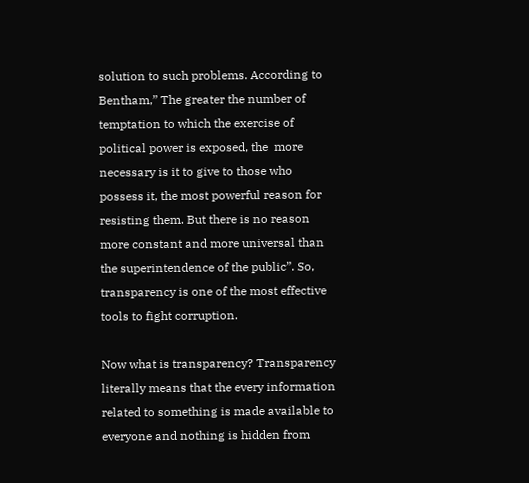solution to such problems. According to Bentham,” The greater the number of temptation to which the exercise of political power is exposed, the  more necessary is it to give to those who possess it, the most powerful reason for resisting them. But there is no reason more constant and more universal than the superintendence of the public”. So, transparency is one of the most effective tools to fight corruption.

Now what is transparency? Transparency literally means that the every information related to something is made available to everyone and nothing is hidden from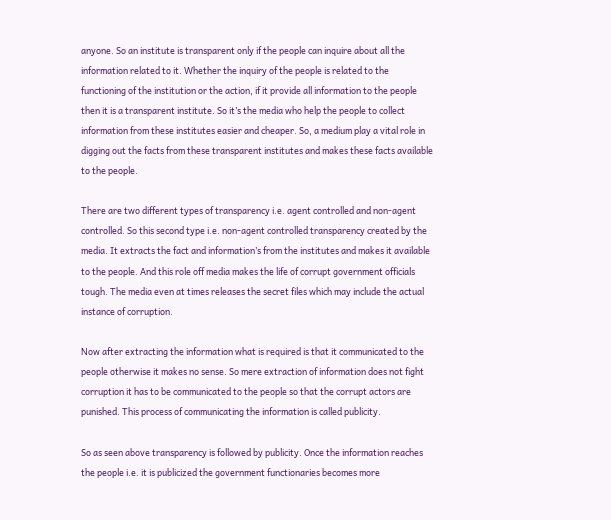anyone. So an institute is transparent only if the people can inquire about all the information related to it. Whether the inquiry of the people is related to the functioning of the institution or the action, if it provide all information to the people then it is a transparent institute. So it’s the media who help the people to collect information from these institutes easier and cheaper. So, a medium play a vital role in digging out the facts from these transparent institutes and makes these facts available to the people.

There are two different types of transparency i.e. agent controlled and non-agent controlled. So this second type i.e. non-agent controlled transparency created by the media. It extracts the fact and information’s from the institutes and makes it available to the people. And this role off media makes the life of corrupt government officials tough. The media even at times releases the secret files which may include the actual instance of corruption.

Now after extracting the information what is required is that it communicated to the people otherwise it makes no sense. So mere extraction of information does not fight corruption it has to be communicated to the people so that the corrupt actors are punished. This process of communicating the information is called publicity.

So as seen above transparency is followed by publicity. Once the information reaches the people i.e. it is publicized the government functionaries becomes more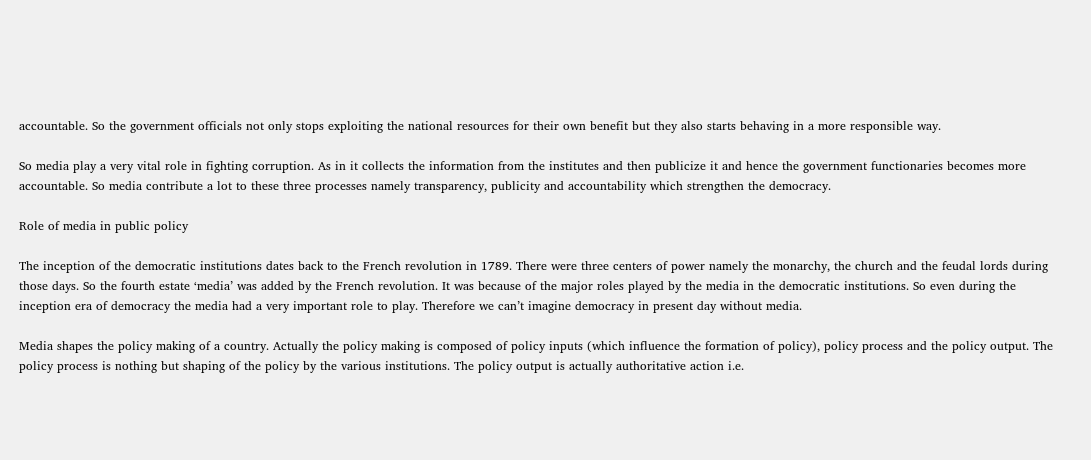accountable. So the government officials not only stops exploiting the national resources for their own benefit but they also starts behaving in a more responsible way.

So media play a very vital role in fighting corruption. As in it collects the information from the institutes and then publicize it and hence the government functionaries becomes more accountable. So media contribute a lot to these three processes namely transparency, publicity and accountability which strengthen the democracy.

Role of media in public policy

The inception of the democratic institutions dates back to the French revolution in 1789. There were three centers of power namely the monarchy, the church and the feudal lords during those days. So the fourth estate ‘media’ was added by the French revolution. It was because of the major roles played by the media in the democratic institutions. So even during the inception era of democracy the media had a very important role to play. Therefore we can’t imagine democracy in present day without media.

Media shapes the policy making of a country. Actually the policy making is composed of policy inputs (which influence the formation of policy), policy process and the policy output. The policy process is nothing but shaping of the policy by the various institutions. The policy output is actually authoritative action i.e.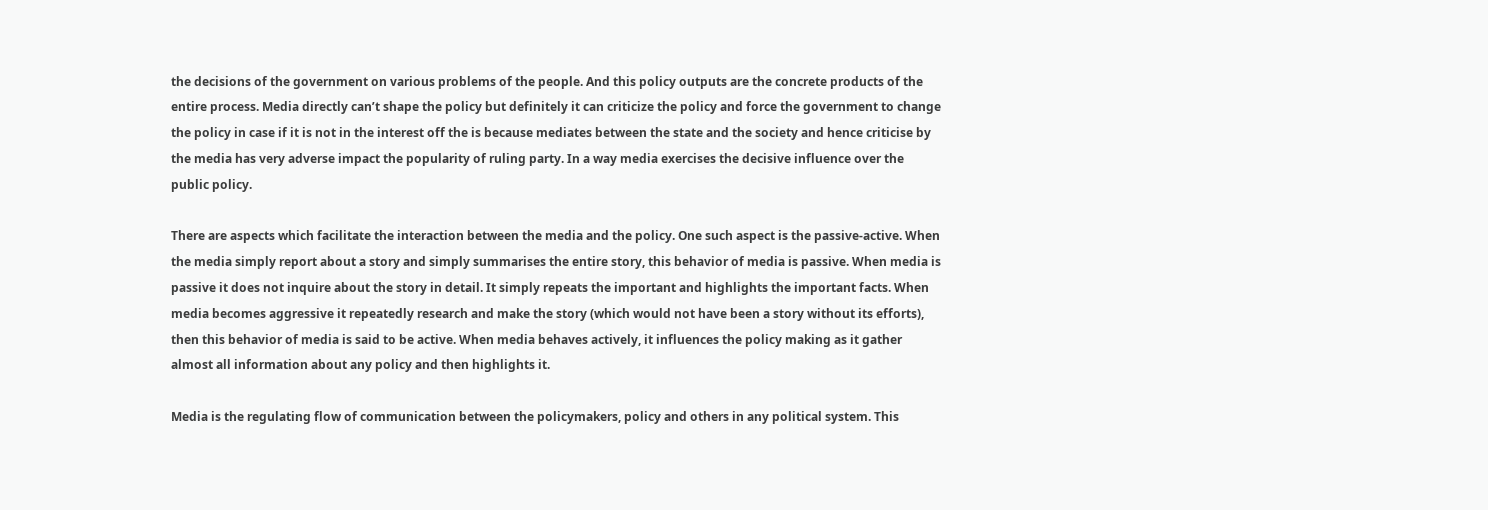the decisions of the government on various problems of the people. And this policy outputs are the concrete products of the entire process. Media directly can’t shape the policy but definitely it can criticize the policy and force the government to change the policy in case if it is not in the interest off the is because mediates between the state and the society and hence criticise by the media has very adverse impact the popularity of ruling party. In a way media exercises the decisive influence over the public policy.

There are aspects which facilitate the interaction between the media and the policy. One such aspect is the passive-active. When the media simply report about a story and simply summarises the entire story, this behavior of media is passive. When media is passive it does not inquire about the story in detail. It simply repeats the important and highlights the important facts. When media becomes aggressive it repeatedly research and make the story (which would not have been a story without its efforts), then this behavior of media is said to be active. When media behaves actively, it influences the policy making as it gather almost all information about any policy and then highlights it.

Media is the regulating flow of communication between the policymakers, policy and others in any political system. This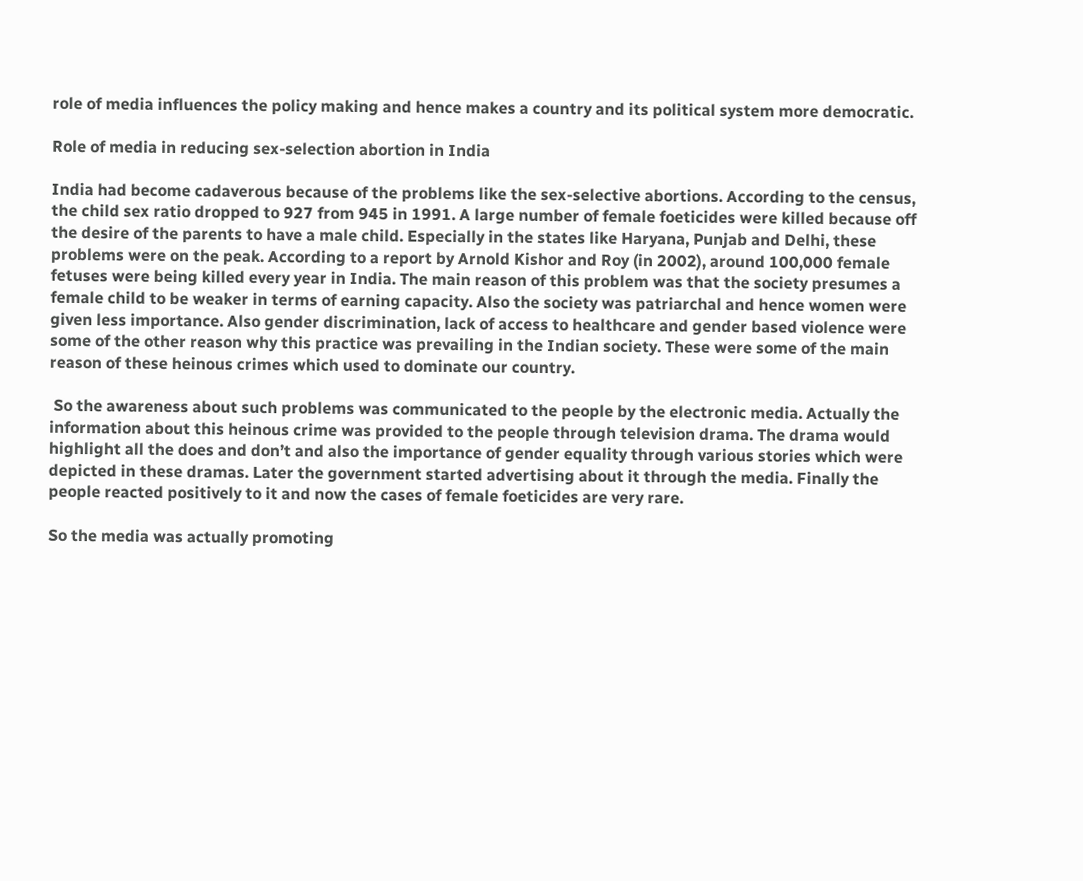role of media influences the policy making and hence makes a country and its political system more democratic.

Role of media in reducing sex-selection abortion in India

India had become cadaverous because of the problems like the sex-selective abortions. According to the census, the child sex ratio dropped to 927 from 945 in 1991. A large number of female foeticides were killed because off the desire of the parents to have a male child. Especially in the states like Haryana, Punjab and Delhi, these problems were on the peak. According to a report by Arnold Kishor and Roy (in 2002), around 100,000 female fetuses were being killed every year in India. The main reason of this problem was that the society presumes a female child to be weaker in terms of earning capacity. Also the society was patriarchal and hence women were given less importance. Also gender discrimination, lack of access to healthcare and gender based violence were some of the other reason why this practice was prevailing in the Indian society. These were some of the main reason of these heinous crimes which used to dominate our country.

 So the awareness about such problems was communicated to the people by the electronic media. Actually the information about this heinous crime was provided to the people through television drama. The drama would highlight all the does and don’t and also the importance of gender equality through various stories which were depicted in these dramas. Later the government started advertising about it through the media. Finally the people reacted positively to it and now the cases of female foeticides are very rare.

So the media was actually promoting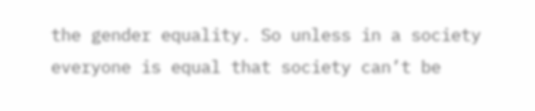the gender equality. So unless in a society everyone is equal that society can’t be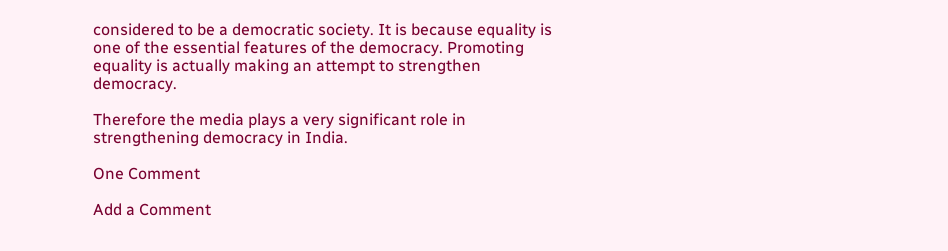considered to be a democratic society. It is because equality is one of the essential features of the democracy. Promoting equality is actually making an attempt to strengthen democracy.

Therefore the media plays a very significant role in strengthening democracy in India.

One Comment

Add a Comment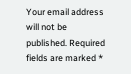Your email address will not be published. Required fields are marked *